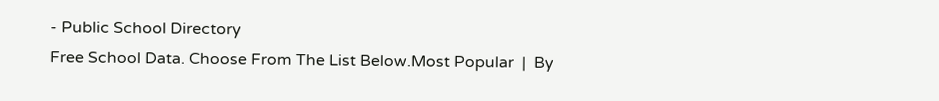- Public School Directory
Free School Data. Choose From The List Below.Most Popular  |  By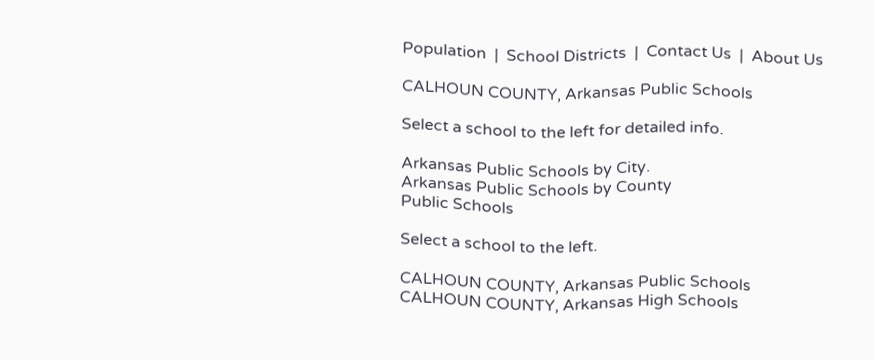Population  |  School Districts  |  Contact Us  |  About Us

CALHOUN COUNTY, Arkansas Public Schools

Select a school to the left for detailed info.

Arkansas Public Schools by City.
Arkansas Public Schools by County
Public Schools

Select a school to the left.

CALHOUN COUNTY, Arkansas Public Schools
CALHOUN COUNTY, Arkansas High Schools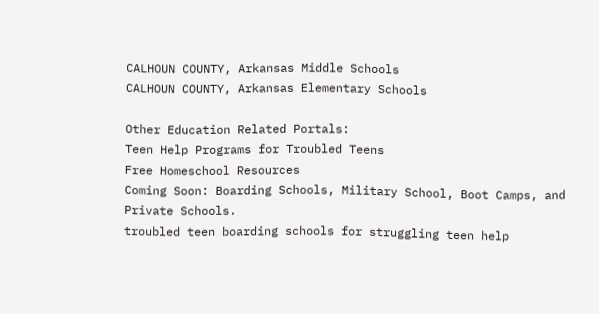CALHOUN COUNTY, Arkansas Middle Schools
CALHOUN COUNTY, Arkansas Elementary Schools

Other Education Related Portals:
Teen Help Programs for Troubled Teens
Free Homeschool Resources
Coming Soon: Boarding Schools, Military School, Boot Camps, and Private Schools.
troubled teen boarding schools for struggling teen help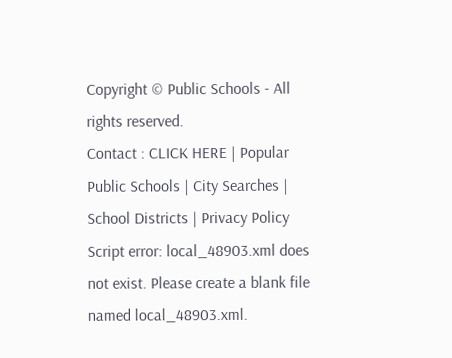Copyright © Public Schools - All rights reserved.
Contact : CLICK HERE | Popular Public Schools | City Searches | School Districts | Privacy Policy
Script error: local_48903.xml does not exist. Please create a blank file named local_48903.xml.